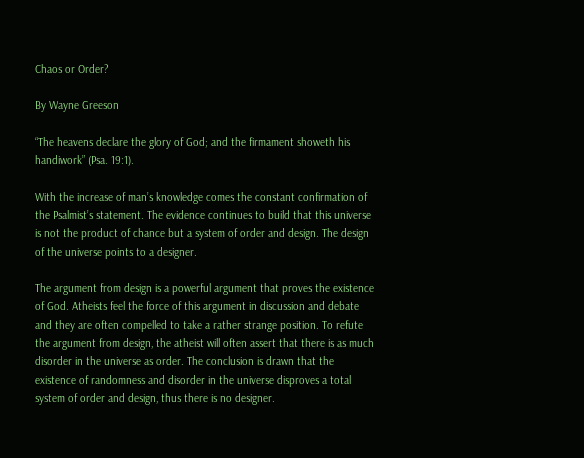Chaos or Order?

By Wayne Greeson

“The heavens declare the glory of God; and the firmament showeth his handiwork” (Psa. 19:1).

With the increase of man’s knowledge comes the constant confirmation of the Psalmist’s statement. The evidence continues to build that this universe is not the product of chance but a system of order and design. The design of the universe points to a designer.

The argument from design is a powerful argument that proves the existence of God. Atheists feel the force of this argument in discussion and debate and they are often compelled to take a rather strange position. To refute the argument from design, the atheist will often assert that there is as much disorder in the universe as order. The conclusion is drawn that the existence of randomness and disorder in the universe disproves a total system of order and design, thus there is no designer.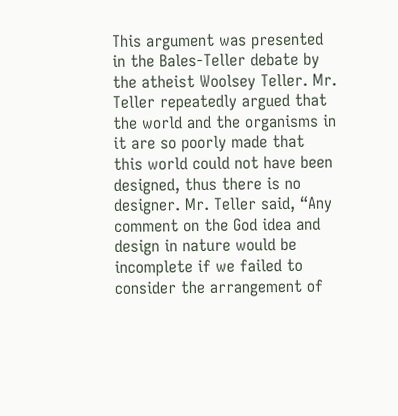This argument was presented in the Bales-Teller debate by the atheist Woolsey Teller. Mr. Teller repeatedly argued that the world and the organisms in it are so poorly made that this world could not have been designed, thus there is no designer. Mr. Teller said, “Any comment on the God idea and design in nature would be incomplete if we failed to consider the arrangement of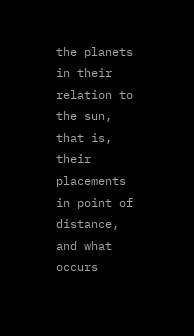the planets in their relation to the sun, that is, their placements in point of distance, and what occurs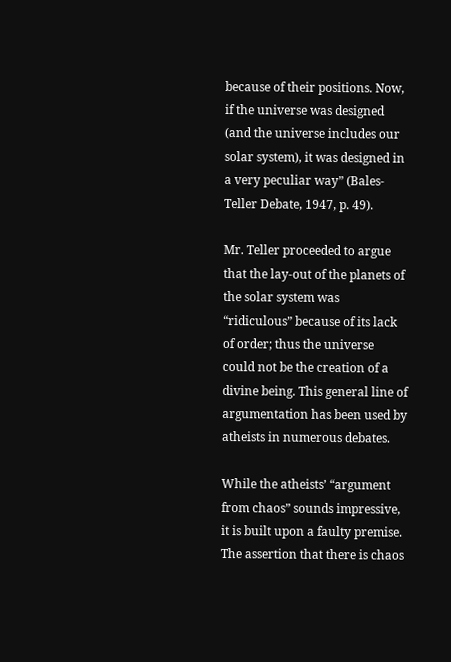because of their positions. Now, if the universe was designed (and the universe includes our solar system), it was designed in a very peculiar way” (Bales-Teller Debate, 1947, p. 49).

Mr. Teller proceeded to argue that the lay-out of the planets of the solar system was “ridiculous” because of its lack of order; thus the universe could not be the creation of a divine being. This general line of argumentation has been used by atheists in numerous debates.

While the atheists’ “argument from chaos” sounds impressive, it is built upon a faulty premise. The assertion that there is chaos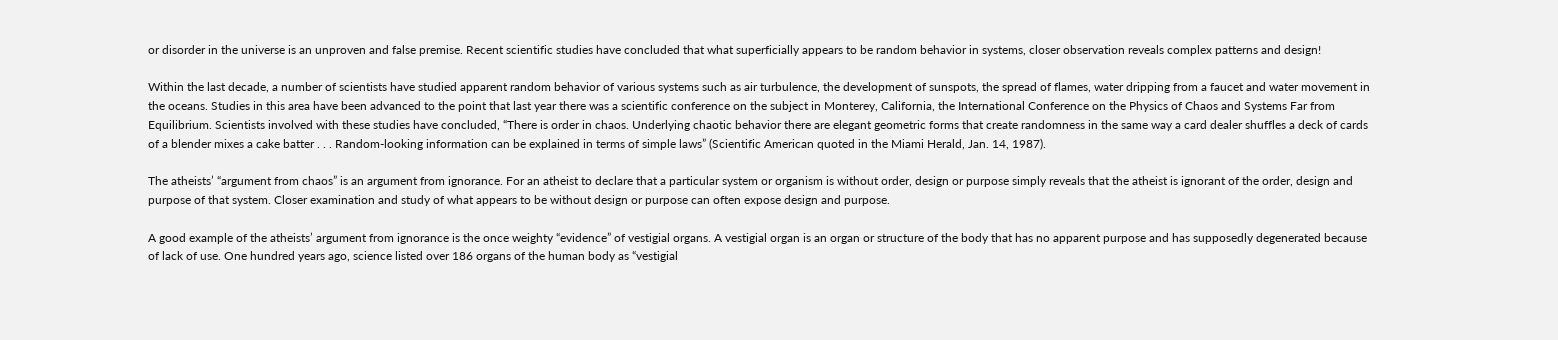or disorder in the universe is an unproven and false premise. Recent scientific studies have concluded that what superficially appears to be random behavior in systems, closer observation reveals complex patterns and design!

Within the last decade, a number of scientists have studied apparent random behavior of various systems such as air turbulence, the development of sunspots, the spread of flames, water dripping from a faucet and water movement in the oceans. Studies in this area have been advanced to the point that last year there was a scientific conference on the subject in Monterey, California, the International Conference on the Physics of Chaos and Systems Far from Equilibrium. Scientists involved with these studies have concluded, “There is order in chaos. Underlying chaotic behavior there are elegant geometric forms that create randomness in the same way a card dealer shuffles a deck of cards of a blender mixes a cake batter . . . Random-looking information can be explained in terms of simple laws” (Scientific American quoted in the Miami Herald, Jan. 14, 1987).

The atheists’ “argument from chaos” is an argument from ignorance. For an atheist to declare that a particular system or organism is without order, design or purpose simply reveals that the atheist is ignorant of the order, design and purpose of that system. Closer examination and study of what appears to be without design or purpose can often expose design and purpose.

A good example of the atheists’ argument from ignorance is the once weighty “evidence” of vestigial organs. A vestigial organ is an organ or structure of the body that has no apparent purpose and has supposedly degenerated because of lack of use. One hundred years ago, science listed over 186 organs of the human body as “vestigial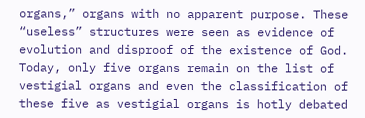organs,” organs with no apparent purpose. These “useless” structures were seen as evidence of evolution and disproof of the existence of God. Today, only five organs remain on the list of vestigial organs and even the classification of these five as vestigial organs is hotly debated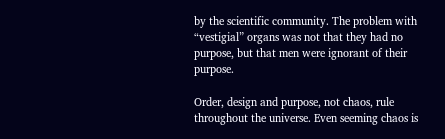by the scientific community. The problem with “vestigial” organs was not that they had no purpose, but that men were ignorant of their purpose.

Order, design and purpose, not chaos, rule throughout the universe. Even seeming chaos is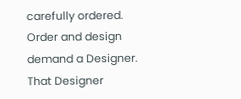carefully ordered. Order and design demand a Designer. That Designer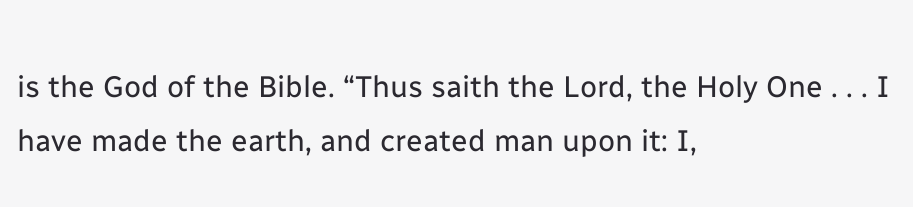is the God of the Bible. “Thus saith the Lord, the Holy One . . . I have made the earth, and created man upon it: I,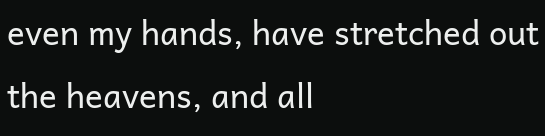even my hands, have stretched out the heavens, and all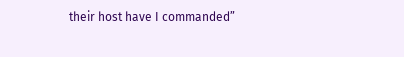their host have I commanded”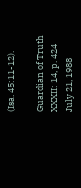(Isa. 45:11-12).

Guardian of Truth XXXII: 14, p. 424
July 21, 1988